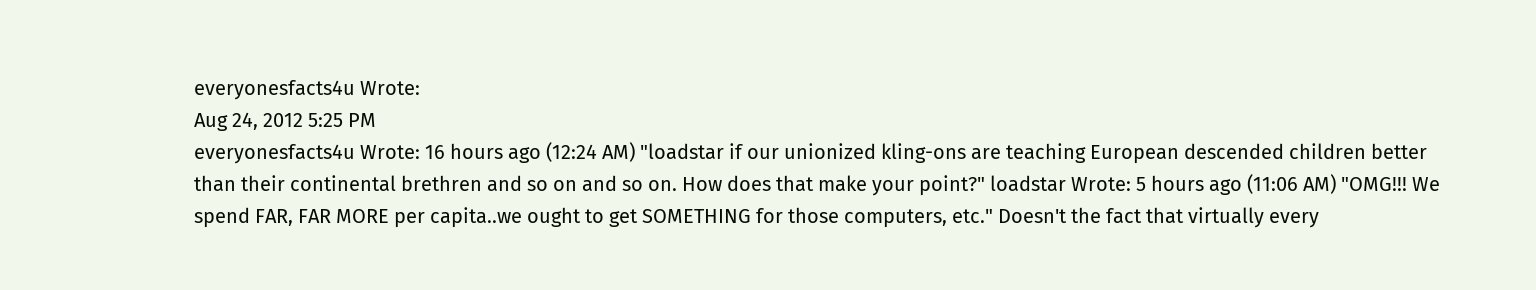everyonesfacts4u Wrote:
Aug 24, 2012 5:25 PM
everyonesfacts4u Wrote: 16 hours ago (12:24 AM) "loadstar if our unionized kling-ons are teaching European descended children better than their continental brethren and so on and so on. How does that make your point?" loadstar Wrote: 5 hours ago (11:06 AM) "OMG!!! We spend FAR, FAR MORE per capita..we ought to get SOMETHING for those computers, etc." Doesn't the fact that virtually every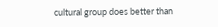cultural group does better than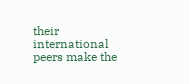their international peers make the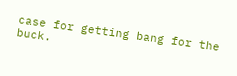case for getting bang for the buck.